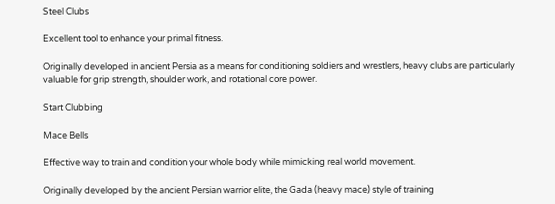Steel Clubs

Excellent tool to enhance your primal fitness.

Originally developed in ancient Persia as a means for conditioning soldiers and wrestlers, heavy clubs are particularly valuable for grip strength, shoulder work, and rotational core power.

Start Clubbing

Mace Bells

Effective way to train and condition your whole body while mimicking real world movement.

Originally developed by the ancient Persian warrior elite, the Gada (heavy mace) style of training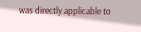was directly applicable to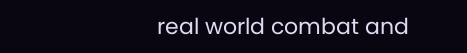real world combat and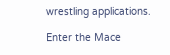wrestling applications.

Enter the Mace